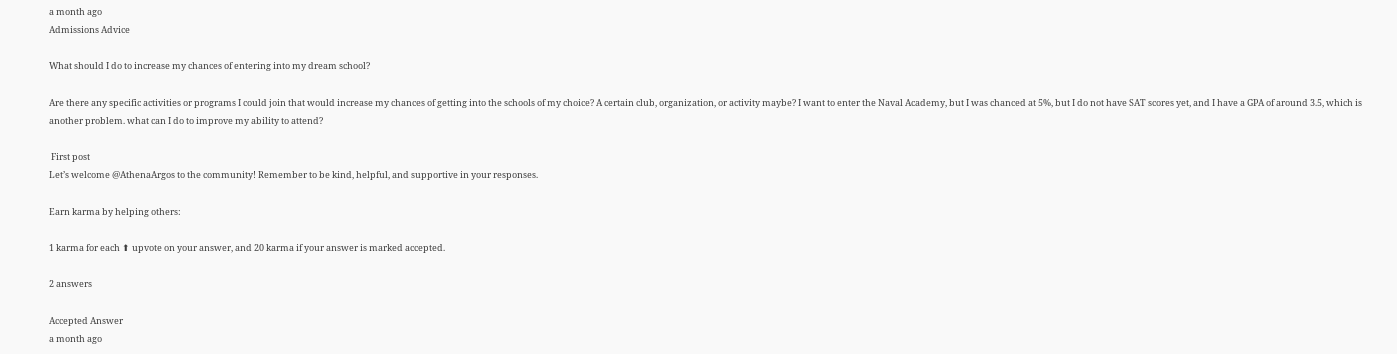a month ago
Admissions Advice

What should I do to increase my chances of entering into my dream school?

Are there any specific activities or programs I could join that would increase my chances of getting into the schools of my choice? A certain club, organization, or activity maybe? I want to enter the Naval Academy, but I was chanced at 5%, but I do not have SAT scores yet, and I have a GPA of around 3.5, which is another problem. what can I do to improve my ability to attend?

 First post
Let’s welcome @AthenaArgos to the community! Remember to be kind, helpful, and supportive in your responses.

Earn karma by helping others:

1 karma for each ⬆ upvote on your answer, and 20 karma if your answer is marked accepted.

2 answers

Accepted Answer
a month ago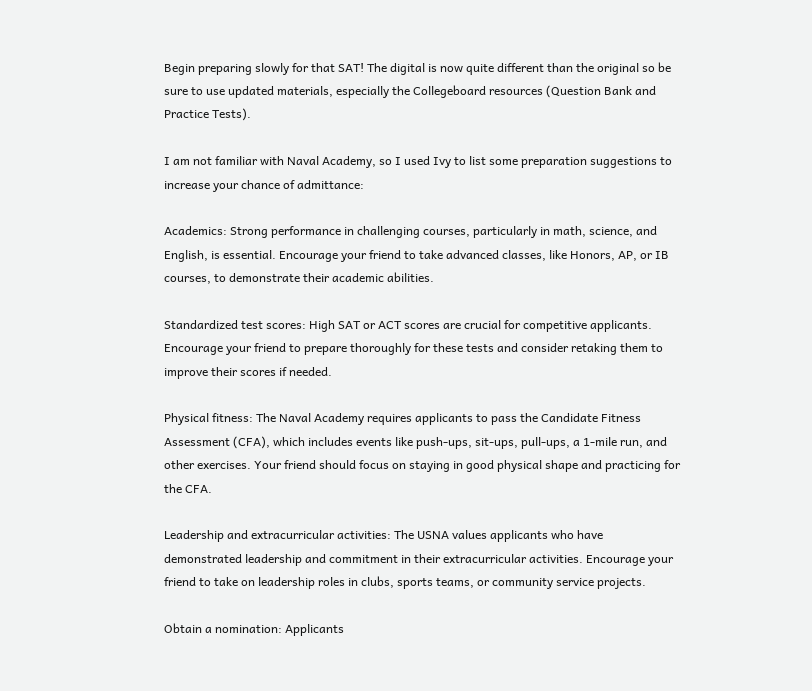Begin preparing slowly for that SAT! The digital is now quite different than the original so be sure to use updated materials, especially the Collegeboard resources (Question Bank and Practice Tests).

I am not familiar with Naval Academy, so I used Ivy to list some preparation suggestions to increase your chance of admittance:

Academics: Strong performance in challenging courses, particularly in math, science, and English, is essential. Encourage your friend to take advanced classes, like Honors, AP, or IB courses, to demonstrate their academic abilities.

Standardized test scores: High SAT or ACT scores are crucial for competitive applicants. Encourage your friend to prepare thoroughly for these tests and consider retaking them to improve their scores if needed.

Physical fitness: The Naval Academy requires applicants to pass the Candidate Fitness Assessment (CFA), which includes events like push-ups, sit-ups, pull-ups, a 1-mile run, and other exercises. Your friend should focus on staying in good physical shape and practicing for the CFA.

Leadership and extracurricular activities: The USNA values applicants who have demonstrated leadership and commitment in their extracurricular activities. Encourage your friend to take on leadership roles in clubs, sports teams, or community service projects.

Obtain a nomination: Applicants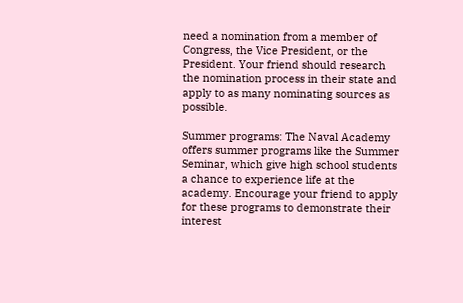need a nomination from a member of Congress, the Vice President, or the President. Your friend should research the nomination process in their state and apply to as many nominating sources as possible.

Summer programs: The Naval Academy offers summer programs like the Summer Seminar, which give high school students a chance to experience life at the academy. Encourage your friend to apply for these programs to demonstrate their interest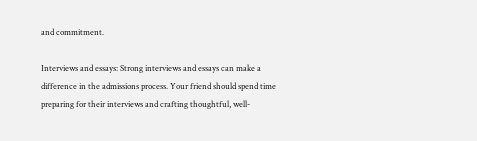and commitment.

Interviews and essays: Strong interviews and essays can make a difference in the admissions process. Your friend should spend time preparing for their interviews and crafting thoughtful, well-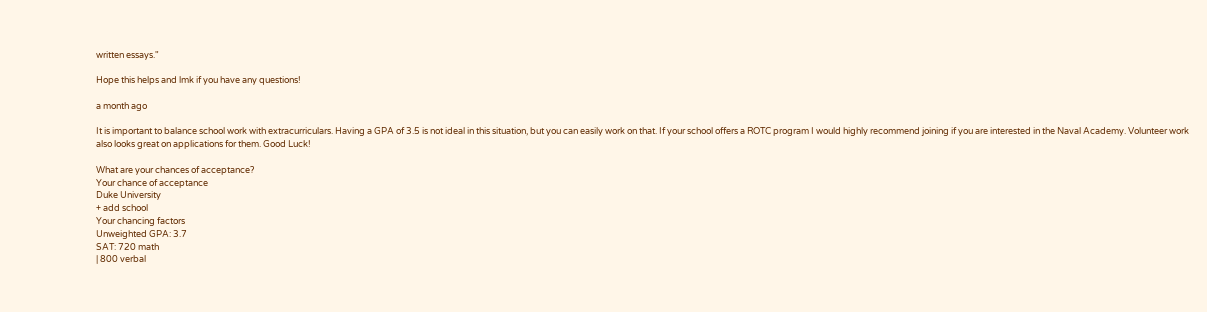written essays."

Hope this helps and lmk if you have any questions!

a month ago

It is important to balance school work with extracurriculars. Having a GPA of 3.5 is not ideal in this situation, but you can easily work on that. If your school offers a ROTC program I would highly recommend joining if you are interested in the Naval Academy. Volunteer work also looks great on applications for them. Good Luck!

What are your chances of acceptance?
Your chance of acceptance
Duke University
+ add school
Your chancing factors
Unweighted GPA: 3.7
SAT: 720 math
| 800 verbal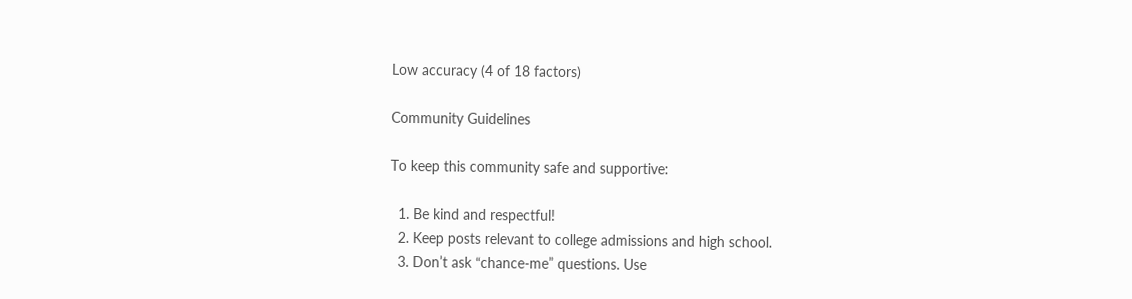Low accuracy (4 of 18 factors)

Community Guidelines

To keep this community safe and supportive:

  1. Be kind and respectful!
  2. Keep posts relevant to college admissions and high school.
  3. Don’t ask “chance-me” questions. Use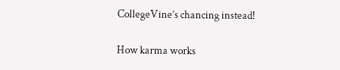CollegeVine’s chancing instead!

How karma works